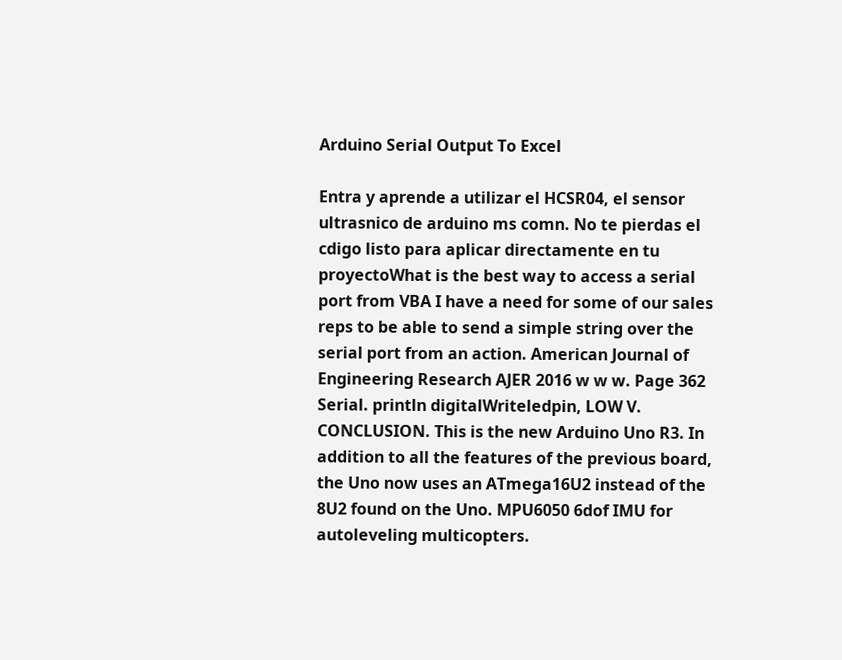Arduino Serial Output To Excel

Entra y aprende a utilizar el HCSR04, el sensor ultrasnico de arduino ms comn. No te pierdas el cdigo listo para aplicar directamente en tu proyectoWhat is the best way to access a serial port from VBA I have a need for some of our sales reps to be able to send a simple string over the serial port from an action. American Journal of Engineering Research AJER 2016 w w w. Page 362 Serial. println digitalWriteledpin, LOW V. CONCLUSION. This is the new Arduino Uno R3. In addition to all the features of the previous board, the Uno now uses an ATmega16U2 instead of the 8U2 found on the Uno. MPU6050 6dof IMU for autoleveling multicopters.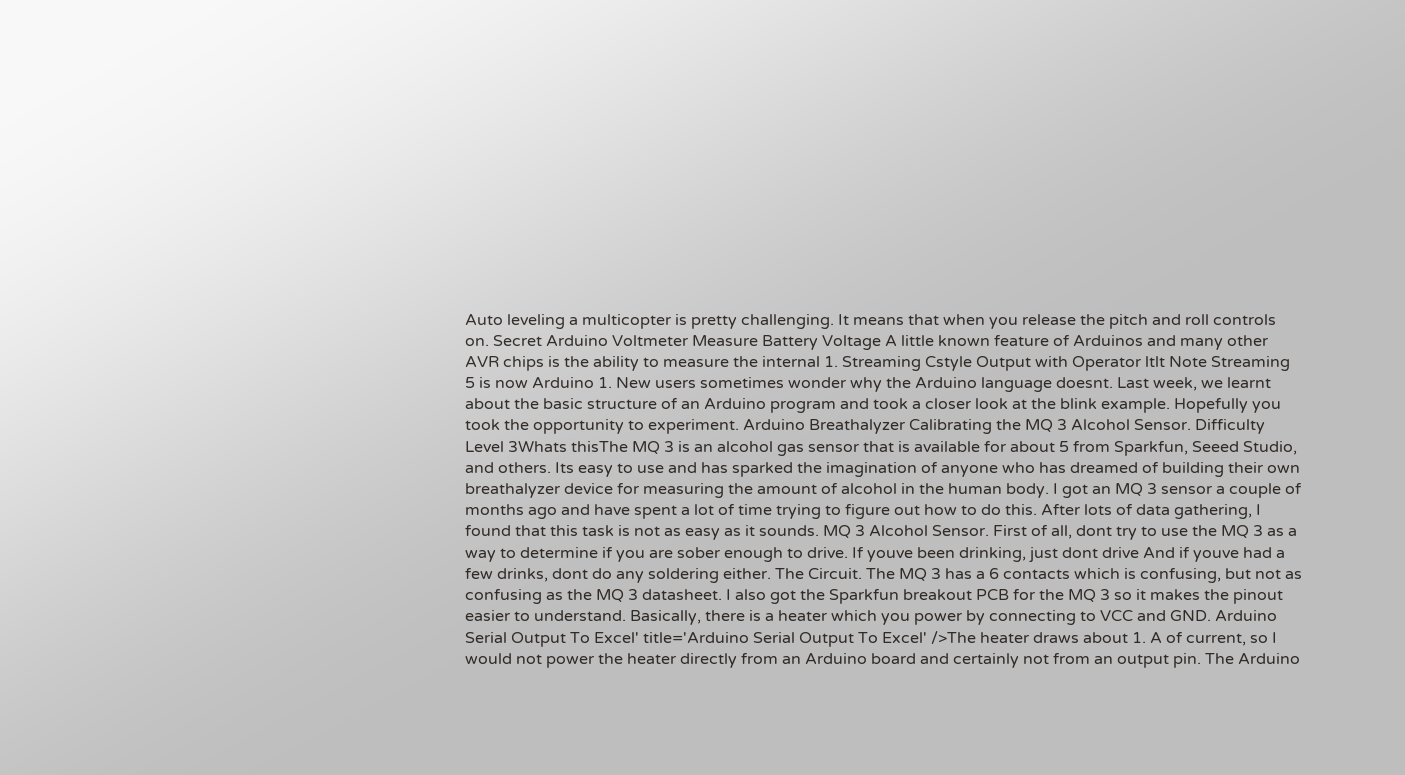Auto leveling a multicopter is pretty challenging. It means that when you release the pitch and roll controls on. Secret Arduino Voltmeter Measure Battery Voltage A little known feature of Arduinos and many other AVR chips is the ability to measure the internal 1. Streaming Cstyle Output with Operator ltlt Note Streaming 5 is now Arduino 1. New users sometimes wonder why the Arduino language doesnt. Last week, we learnt about the basic structure of an Arduino program and took a closer look at the blink example. Hopefully you took the opportunity to experiment. Arduino Breathalyzer Calibrating the MQ 3 Alcohol Sensor. Difficulty Level 3Whats thisThe MQ 3 is an alcohol gas sensor that is available for about 5 from Sparkfun, Seeed Studio, and others. Its easy to use and has sparked the imagination of anyone who has dreamed of building their own breathalyzer device for measuring the amount of alcohol in the human body. I got an MQ 3 sensor a couple of months ago and have spent a lot of time trying to figure out how to do this. After lots of data gathering, I found that this task is not as easy as it sounds. MQ 3 Alcohol Sensor. First of all, dont try to use the MQ 3 as a way to determine if you are sober enough to drive. If youve been drinking, just dont drive And if youve had a few drinks, dont do any soldering either. The Circuit. The MQ 3 has a 6 contacts which is confusing, but not as confusing as the MQ 3 datasheet. I also got the Sparkfun breakout PCB for the MQ 3 so it makes the pinout easier to understand. Basically, there is a heater which you power by connecting to VCC and GND. Arduino Serial Output To Excel' title='Arduino Serial Output To Excel' />The heater draws about 1. A of current, so I would not power the heater directly from an Arduino board and certainly not from an output pin. The Arduino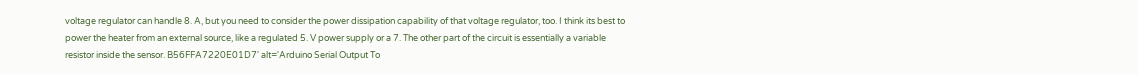voltage regulator can handle 8. A, but you need to consider the power dissipation capability of that voltage regulator, too. I think its best to power the heater from an external source, like a regulated 5. V power supply or a 7. The other part of the circuit is essentially a variable resistor inside the sensor. B56FFA7220E01D7' alt='Arduino Serial Output To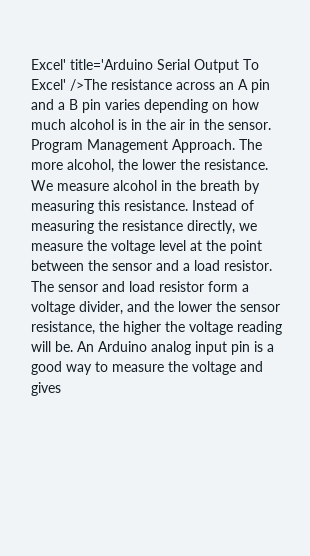Excel' title='Arduino Serial Output To Excel' />The resistance across an A pin and a B pin varies depending on how much alcohol is in the air in the sensor. Program Management Approach. The more alcohol, the lower the resistance. We measure alcohol in the breath by measuring this resistance. Instead of measuring the resistance directly, we measure the voltage level at the point between the sensor and a load resistor. The sensor and load resistor form a voltage divider, and the lower the sensor resistance, the higher the voltage reading will be. An Arduino analog input pin is a good way to measure the voltage and gives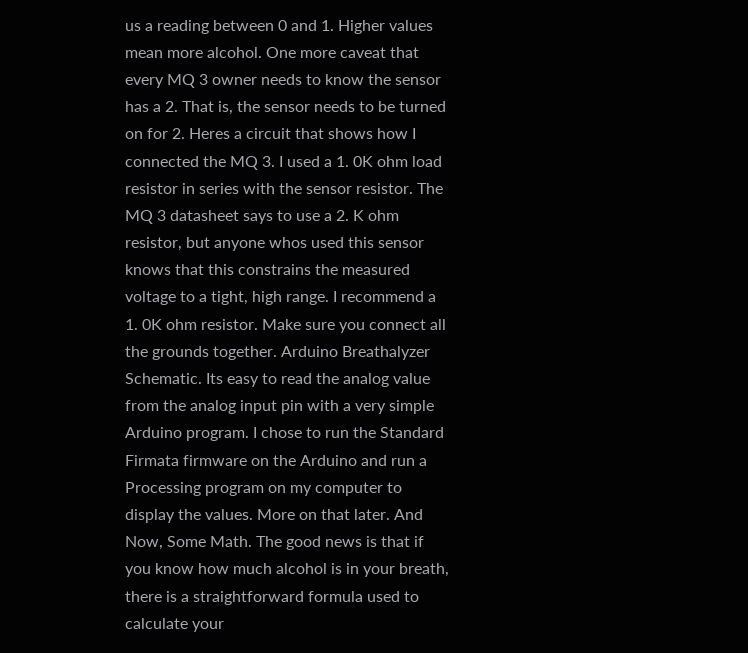us a reading between 0 and 1. Higher values mean more alcohol. One more caveat that every MQ 3 owner needs to know the sensor has a 2. That is, the sensor needs to be turned on for 2. Heres a circuit that shows how I connected the MQ 3. I used a 1. 0K ohm load resistor in series with the sensor resistor. The MQ 3 datasheet says to use a 2. K ohm resistor, but anyone whos used this sensor knows that this constrains the measured voltage to a tight, high range. I recommend a 1. 0K ohm resistor. Make sure you connect all the grounds together. Arduino Breathalyzer Schematic. Its easy to read the analog value from the analog input pin with a very simple Arduino program. I chose to run the Standard Firmata firmware on the Arduino and run a Processing program on my computer to display the values. More on that later. And Now, Some Math. The good news is that if you know how much alcohol is in your breath, there is a straightforward formula used to calculate your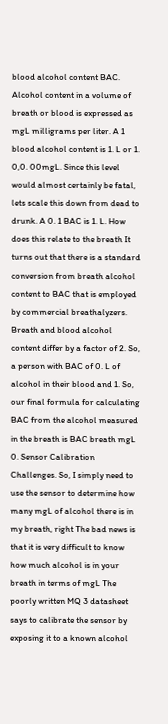blood alcohol content BAC. Alcohol content in a volume of breath or blood is expressed as mgL milligrams per liter. A 1 blood alcohol content is 1. L or 1. 0,0. 00mgL. Since this level would almost certainly be fatal, lets scale this down from dead to drunk. A 0. 1 BAC is 1. L. How does this relate to the breath It turns out that there is a standard conversion from breath alcohol content to BAC that is employed by commercial breathalyzers. Breath and blood alcohol content differ by a factor of 2. So, a person with BAC of 0. L of alcohol in their blood and 1. So, our final formula for calculating BAC from the alcohol measured in the breath is BAC breath mgL 0. Sensor Calibration Challenges. So, I simply need to use the sensor to determine how many mgL of alcohol there is in my breath, right The bad news is that it is very difficult to know how much alcohol is in your breath in terms of mgL The poorly written MQ 3 datasheet says to calibrate the sensor by exposing it to a known alcohol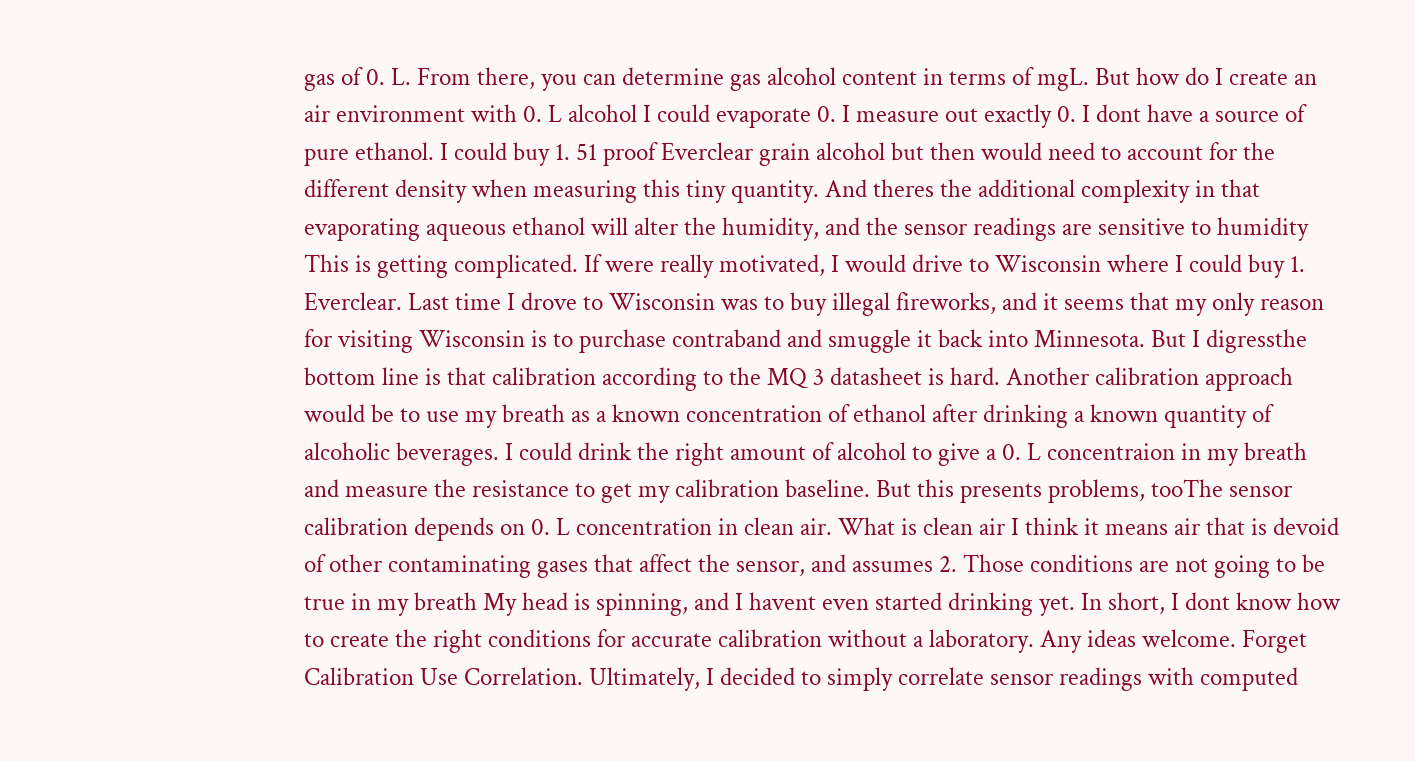gas of 0. L. From there, you can determine gas alcohol content in terms of mgL. But how do I create an air environment with 0. L alcohol I could evaporate 0. I measure out exactly 0. I dont have a source of pure ethanol. I could buy 1. 51 proof Everclear grain alcohol but then would need to account for the different density when measuring this tiny quantity. And theres the additional complexity in that evaporating aqueous ethanol will alter the humidity, and the sensor readings are sensitive to humidity This is getting complicated. If were really motivated, I would drive to Wisconsin where I could buy 1. Everclear. Last time I drove to Wisconsin was to buy illegal fireworks, and it seems that my only reason for visiting Wisconsin is to purchase contraband and smuggle it back into Minnesota. But I digressthe bottom line is that calibration according to the MQ 3 datasheet is hard. Another calibration approach would be to use my breath as a known concentration of ethanol after drinking a known quantity of alcoholic beverages. I could drink the right amount of alcohol to give a 0. L concentraion in my breath and measure the resistance to get my calibration baseline. But this presents problems, tooThe sensor calibration depends on 0. L concentration in clean air. What is clean air I think it means air that is devoid of other contaminating gases that affect the sensor, and assumes 2. Those conditions are not going to be true in my breath My head is spinning, and I havent even started drinking yet. In short, I dont know how to create the right conditions for accurate calibration without a laboratory. Any ideas welcome. Forget Calibration Use Correlation. Ultimately, I decided to simply correlate sensor readings with computed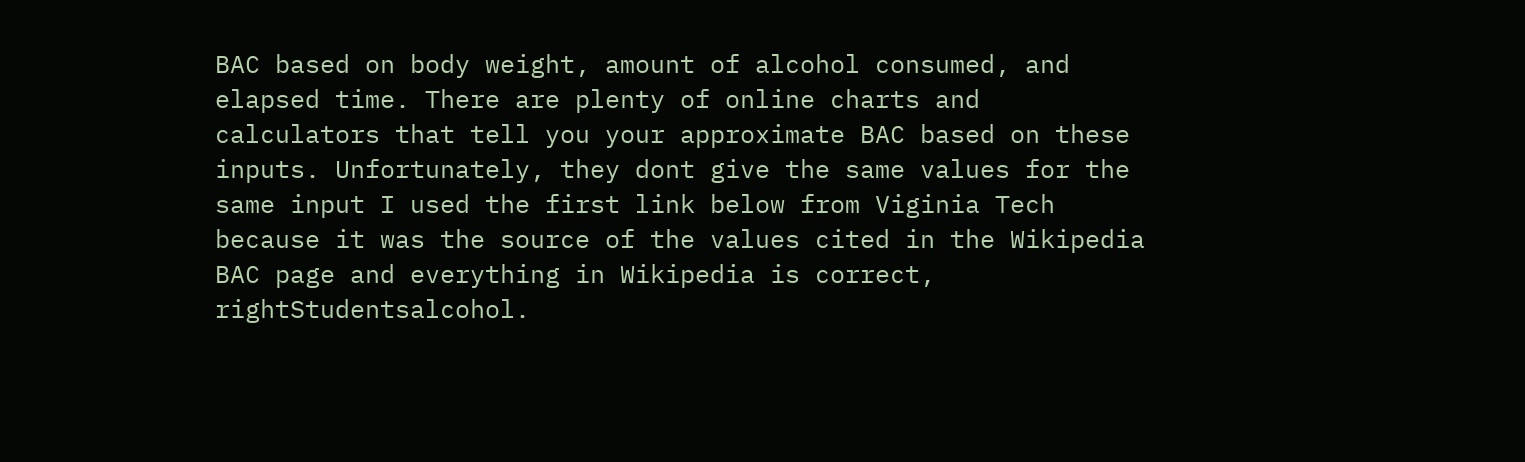BAC based on body weight, amount of alcohol consumed, and elapsed time. There are plenty of online charts and calculators that tell you your approximate BAC based on these inputs. Unfortunately, they dont give the same values for the same input I used the first link below from Viginia Tech because it was the source of the values cited in the Wikipedia BAC page and everything in Wikipedia is correct, rightStudentsalcohol.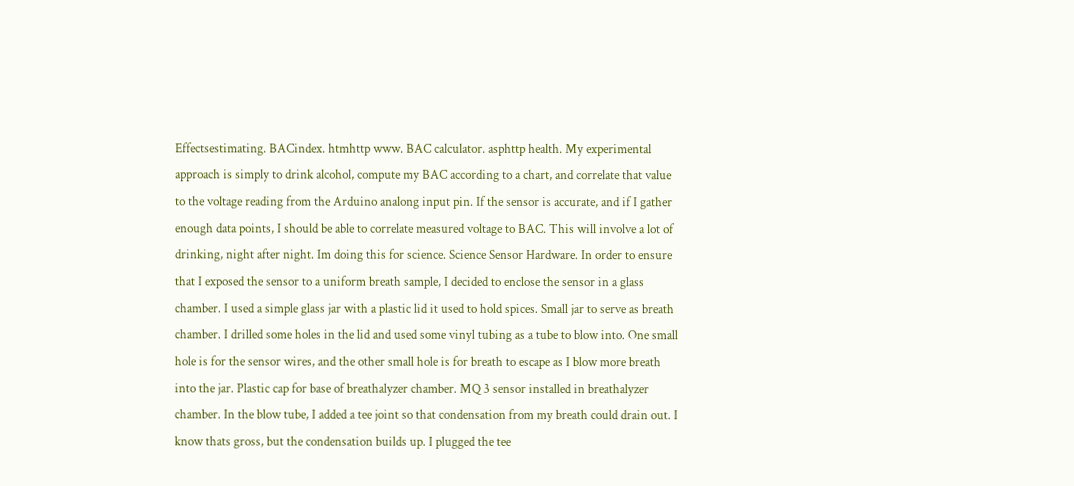Effectsestimating. BACindex. htmhttp www. BAC calculator. asphttp health. My experimental approach is simply to drink alcohol, compute my BAC according to a chart, and correlate that value to the voltage reading from the Arduino analong input pin. If the sensor is accurate, and if I gather enough data points, I should be able to correlate measured voltage to BAC. This will involve a lot of drinking, night after night. Im doing this for science. Science Sensor Hardware. In order to ensure that I exposed the sensor to a uniform breath sample, I decided to enclose the sensor in a glass chamber. I used a simple glass jar with a plastic lid it used to hold spices. Small jar to serve as breath chamber. I drilled some holes in the lid and used some vinyl tubing as a tube to blow into. One small hole is for the sensor wires, and the other small hole is for breath to escape as I blow more breath into the jar. Plastic cap for base of breathalyzer chamber. MQ 3 sensor installed in breathalyzer chamber. In the blow tube, I added a tee joint so that condensation from my breath could drain out. I know thats gross, but the condensation builds up. I plugged the tee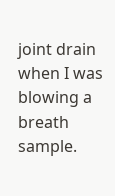joint drain when I was blowing a breath sample.